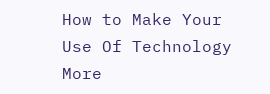How to Make Your Use Of Technology More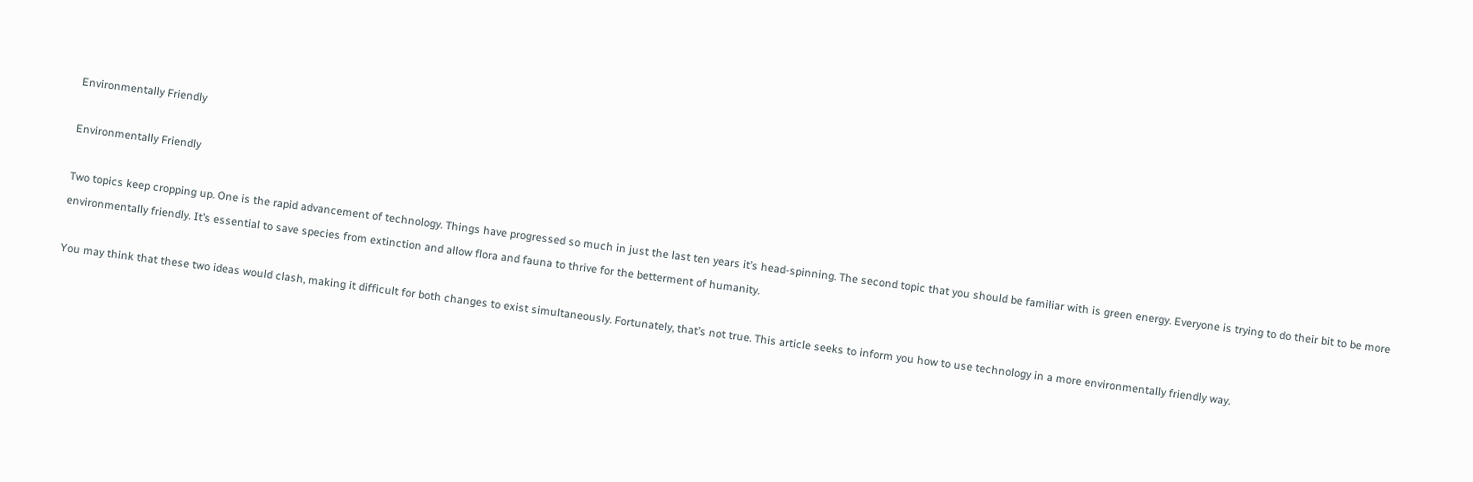Environmentally Friendly

Environmentally Friendly

Two topics keep cropping up. One is the rapid advancement of technology. Things have progressed so much in just the last ten years it’s head-spinning. The second topic that you should be familiar with is green energy. Everyone is trying to do their bit to be more environmentally friendly. It’s essential to save species from extinction and allow flora and fauna to thrive for the betterment of humanity.

You may think that these two ideas would clash, making it difficult for both changes to exist simultaneously. Fortunately, that’s not true. This article seeks to inform you how to use technology in a more environmentally friendly way.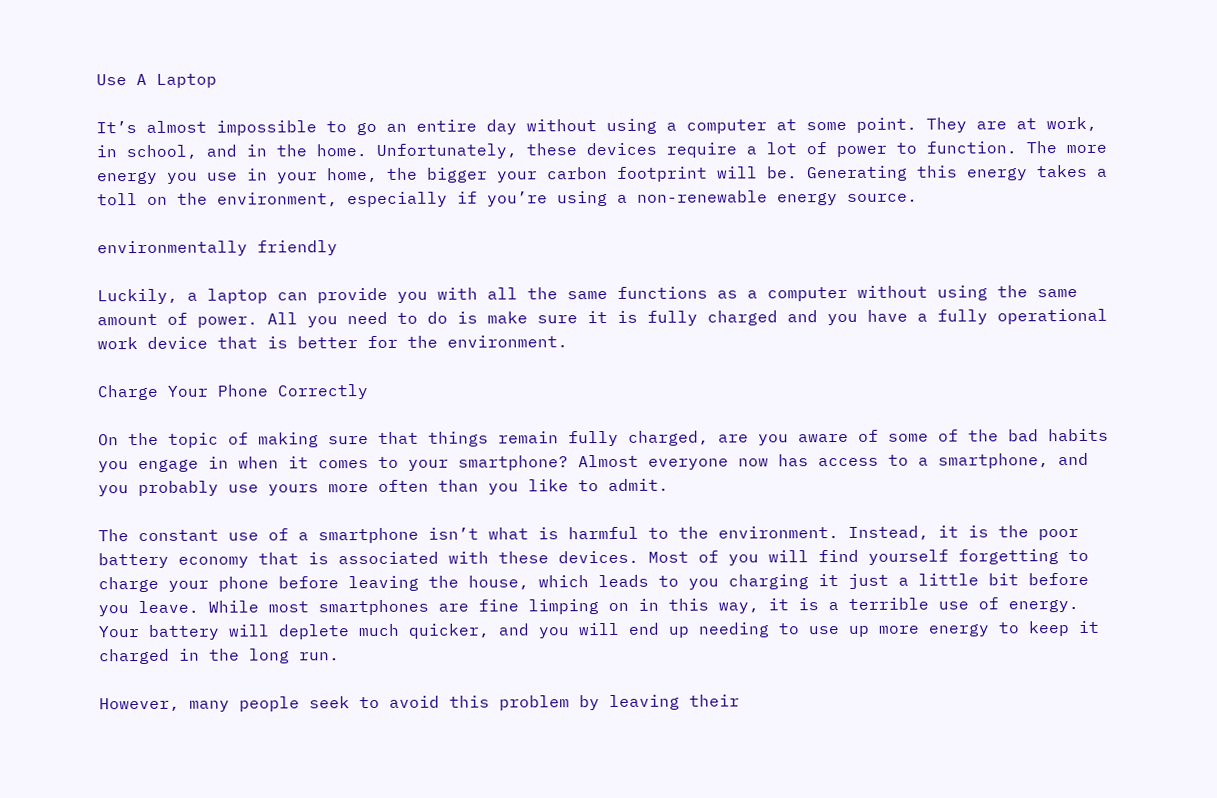Use A Laptop

It’s almost impossible to go an entire day without using a computer at some point. They are at work, in school, and in the home. Unfortunately, these devices require a lot of power to function. The more energy you use in your home, the bigger your carbon footprint will be. Generating this energy takes a toll on the environment, especially if you’re using a non-renewable energy source.

environmentally friendly

Luckily, a laptop can provide you with all the same functions as a computer without using the same amount of power. All you need to do is make sure it is fully charged and you have a fully operational work device that is better for the environment.

Charge Your Phone Correctly

On the topic of making sure that things remain fully charged, are you aware of some of the bad habits you engage in when it comes to your smartphone? Almost everyone now has access to a smartphone, and you probably use yours more often than you like to admit.

The constant use of a smartphone isn’t what is harmful to the environment. Instead, it is the poor battery economy that is associated with these devices. Most of you will find yourself forgetting to charge your phone before leaving the house, which leads to you charging it just a little bit before you leave. While most smartphones are fine limping on in this way, it is a terrible use of energy. Your battery will deplete much quicker, and you will end up needing to use up more energy to keep it charged in the long run.

However, many people seek to avoid this problem by leaving their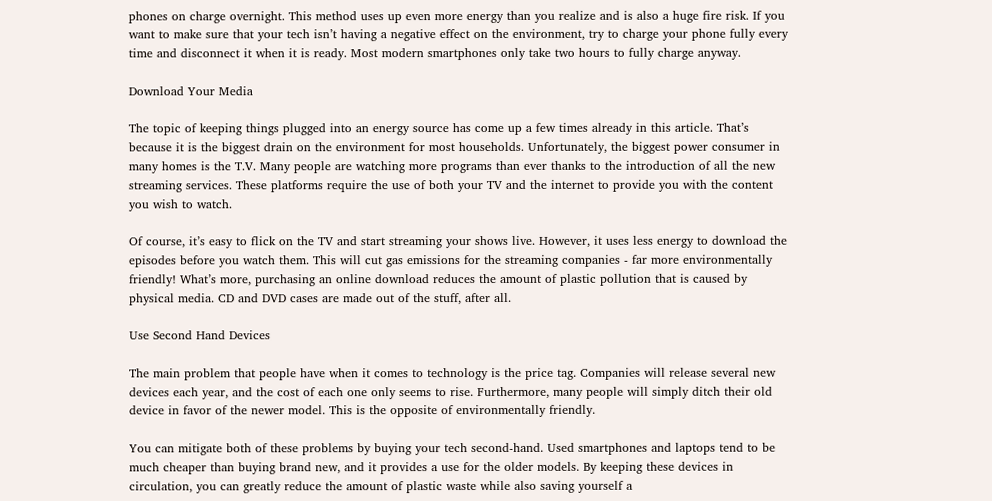phones on charge overnight. This method uses up even more energy than you realize and is also a huge fire risk. If you want to make sure that your tech isn’t having a negative effect on the environment, try to charge your phone fully every time and disconnect it when it is ready. Most modern smartphones only take two hours to fully charge anyway.

Download Your Media

The topic of keeping things plugged into an energy source has come up a few times already in this article. That’s because it is the biggest drain on the environment for most households. Unfortunately, the biggest power consumer in many homes is the T.V. Many people are watching more programs than ever thanks to the introduction of all the new streaming services. These platforms require the use of both your TV and the internet to provide you with the content you wish to watch.

Of course, it’s easy to flick on the TV and start streaming your shows live. However, it uses less energy to download the episodes before you watch them. This will cut gas emissions for the streaming companies - far more environmentally friendly! What’s more, purchasing an online download reduces the amount of plastic pollution that is caused by physical media. CD and DVD cases are made out of the stuff, after all.

Use Second Hand Devices

The main problem that people have when it comes to technology is the price tag. Companies will release several new devices each year, and the cost of each one only seems to rise. Furthermore, many people will simply ditch their old device in favor of the newer model. This is the opposite of environmentally friendly.

You can mitigate both of these problems by buying your tech second-hand. Used smartphones and laptops tend to be much cheaper than buying brand new, and it provides a use for the older models. By keeping these devices in circulation, you can greatly reduce the amount of plastic waste while also saving yourself a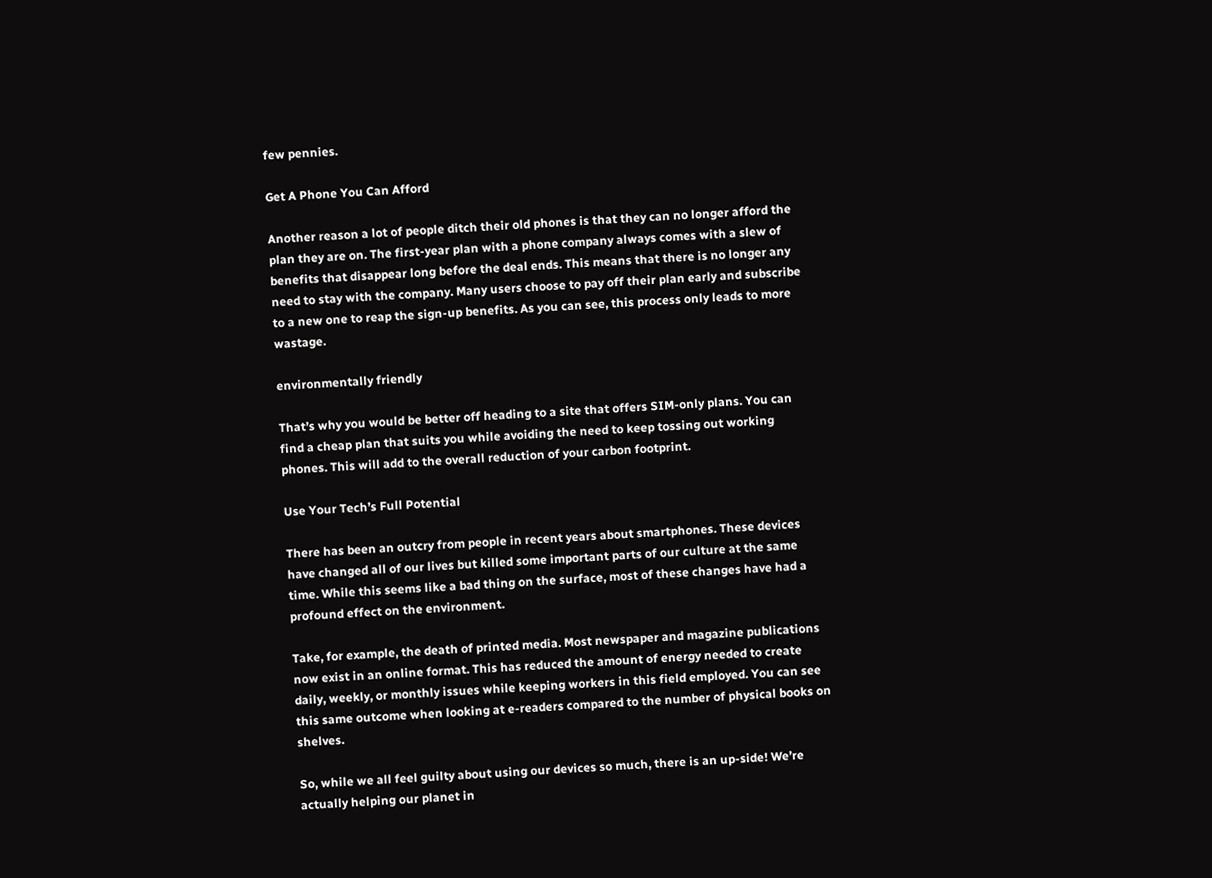few pennies.

Get A Phone You Can Afford

Another reason a lot of people ditch their old phones is that they can no longer afford the plan they are on. The first-year plan with a phone company always comes with a slew of benefits that disappear long before the deal ends. This means that there is no longer any need to stay with the company. Many users choose to pay off their plan early and subscribe to a new one to reap the sign-up benefits. As you can see, this process only leads to more wastage.

environmentally friendly

That’s why you would be better off heading to a site that offers SIM-only plans. You can find a cheap plan that suits you while avoiding the need to keep tossing out working phones. This will add to the overall reduction of your carbon footprint.

Use Your Tech’s Full Potential

There has been an outcry from people in recent years about smartphones. These devices have changed all of our lives but killed some important parts of our culture at the same time. While this seems like a bad thing on the surface, most of these changes have had a profound effect on the environment.

Take, for example, the death of printed media. Most newspaper and magazine publications now exist in an online format. This has reduced the amount of energy needed to create daily, weekly, or monthly issues while keeping workers in this field employed. You can see this same outcome when looking at e-readers compared to the number of physical books on shelves.

So, while we all feel guilty about using our devices so much, there is an up-side! We’re actually helping our planet in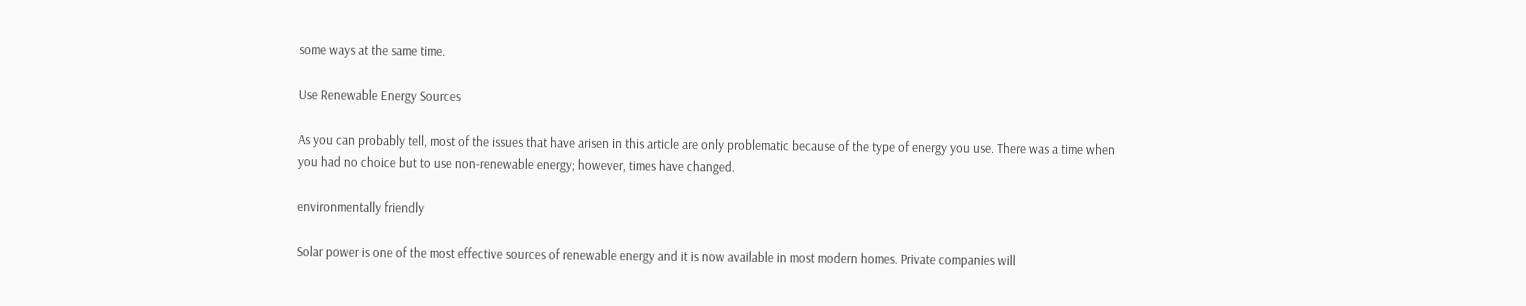some ways at the same time.

Use Renewable Energy Sources

As you can probably tell, most of the issues that have arisen in this article are only problematic because of the type of energy you use. There was a time when you had no choice but to use non-renewable energy; however, times have changed.

environmentally friendly

Solar power is one of the most effective sources of renewable energy and it is now available in most modern homes. Private companies will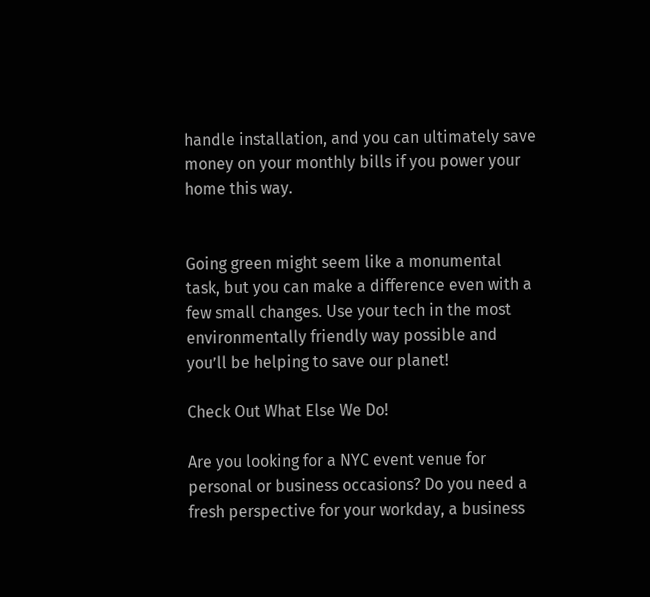handle installation, and you can ultimately save money on your monthly bills if you power your home this way.


Going green might seem like a monumental task, but you can make a difference even with a few small changes. Use your tech in the most environmentally friendly way possible and you’ll be helping to save our planet!

Check Out What Else We Do!

Are you looking for a NYC event venue for personal or business occasions? Do you need a fresh perspective for your workday, a business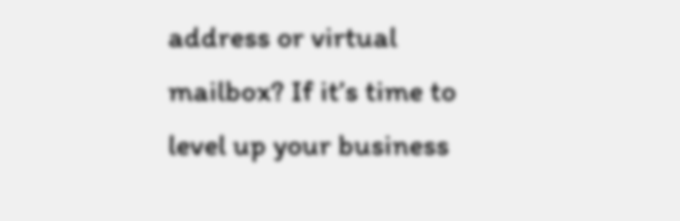address or virtual mailbox? If it’s time to level up your business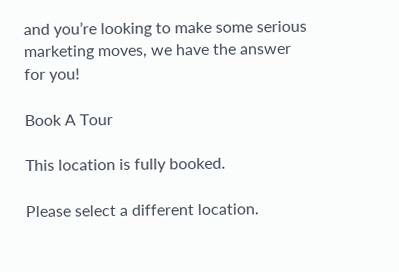and you’re looking to make some serious marketing moves, we have the answer for you!

Book A Tour

This location is fully booked.

Please select a different location.